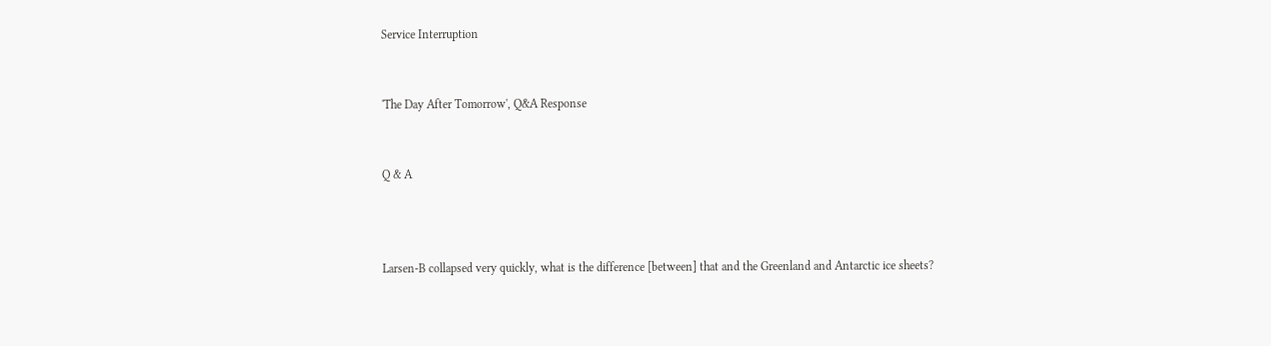Service Interruption


'The Day After Tomorrow', Q&A Response


Q & A



Larsen-B collapsed very quickly, what is the difference [between] that and the Greenland and Antarctic ice sheets?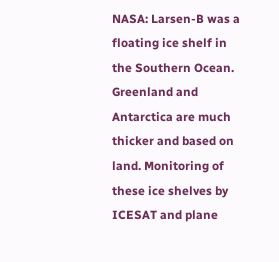NASA: Larsen-B was a floating ice shelf in the Southern Ocean. Greenland and Antarctica are much thicker and based on land. Monitoring of these ice shelves by ICESAT and plane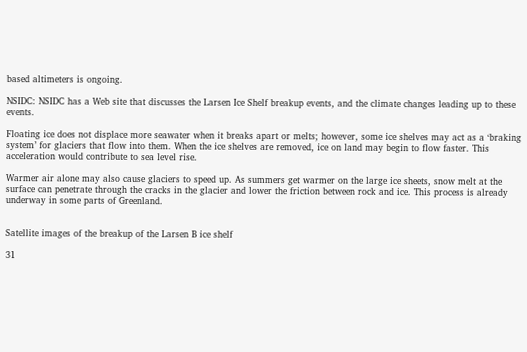based altimeters is ongoing.

NSIDC: NSIDC has a Web site that discusses the Larsen Ice Shelf breakup events, and the climate changes leading up to these events.

Floating ice does not displace more seawater when it breaks apart or melts; however, some ice shelves may act as a ‘braking system’ for glaciers that flow into them. When the ice shelves are removed, ice on land may begin to flow faster. This acceleration would contribute to sea level rise.

Warmer air alone may also cause glaciers to speed up. As summers get warmer on the large ice sheets, snow melt at the surface can penetrate through the cracks in the glacier and lower the friction between rock and ice. This process is already underway in some parts of Greenland.


Satellite images of the breakup of the Larsen B ice shelf

31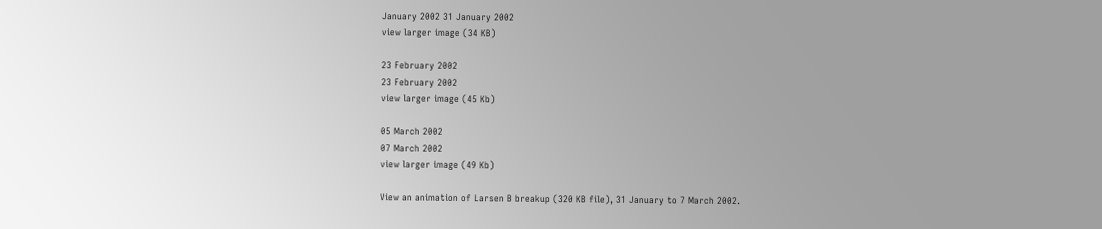January 2002 31 January 2002
view larger image (34 KB)

23 February 2002
23 February 2002
view larger image (45 Kb)

05 March 2002
07 March 2002
view larger image (49 Kb)

View an animation of Larsen B breakup (320 KB file), 31 January to 7 March 2002.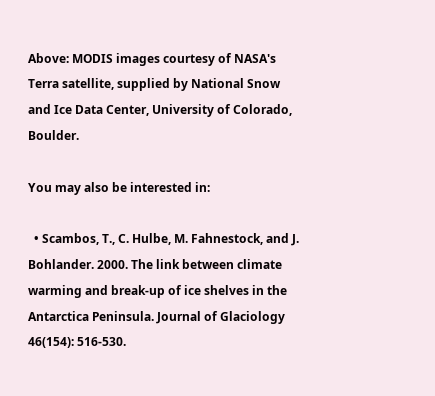Above: MODIS images courtesy of NASA's Terra satellite, supplied by National Snow and Ice Data Center, University of Colorado, Boulder.

You may also be interested in:

  • Scambos, T., C. Hulbe, M. Fahnestock, and J. Bohlander. 2000. The link between climate warming and break-up of ice shelves in the Antarctica Peninsula. Journal of Glaciology 46(154): 516-530.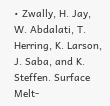• Zwally, H. Jay, W. Abdalati, T. Herring, K. Larson, J. Saba, and K. Steffen. Surface Melt-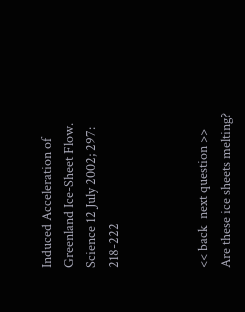Induced Acceleration of Greenland Ice-Sheet Flow. Science 12 July 2002; 297: 218-222



<< back  next question >> Are these ice sheets melting?